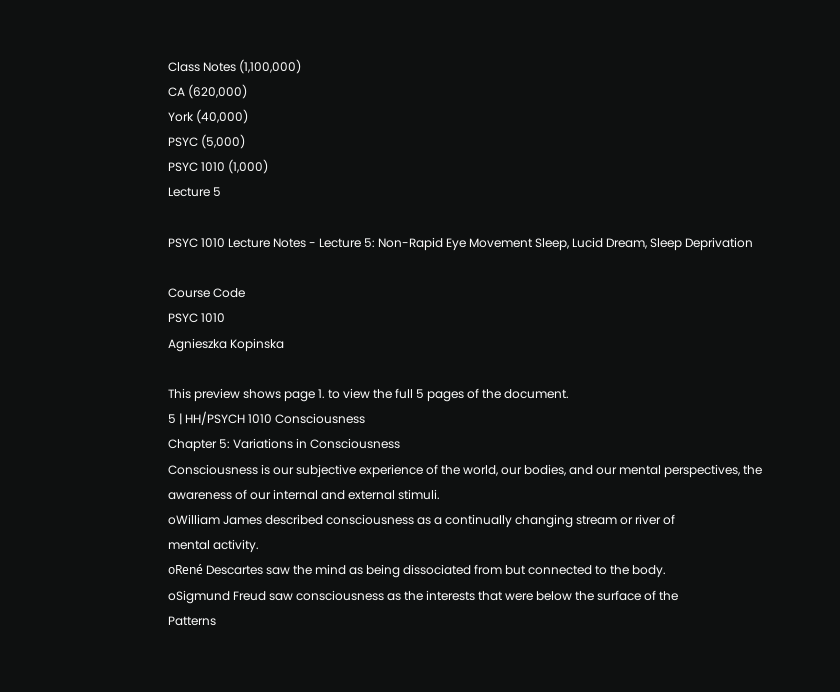Class Notes (1,100,000)
CA (620,000)
York (40,000)
PSYC (5,000)
PSYC 1010 (1,000)
Lecture 5

PSYC 1010 Lecture Notes - Lecture 5: Non-Rapid Eye Movement Sleep, Lucid Dream, Sleep Deprivation

Course Code
PSYC 1010
Agnieszka Kopinska

This preview shows page 1. to view the full 5 pages of the document.
5 | HH/PSYCH 1010 Consciousness
Chapter 5: Variations in Consciousness
Consciousness is our subjective experience of the world, our bodies, and our mental perspectives, the
awareness of our internal and external stimuli.
oWilliam James described consciousness as a continually changing stream or river of
mental activity.
oRené Descartes saw the mind as being dissociated from but connected to the body.
oSigmund Freud saw consciousness as the interests that were below the surface of the
Patterns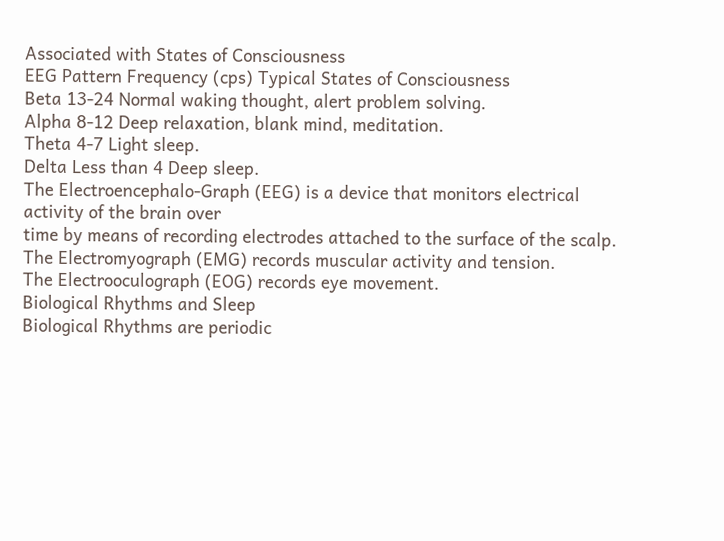Associated with States of Consciousness
EEG Pattern Frequency (cps) Typical States of Consciousness
Beta 13-24 Normal waking thought, alert problem solving.
Alpha 8-12 Deep relaxation, blank mind, meditation.
Theta 4-7 Light sleep.
Delta Less than 4 Deep sleep.
The Electroencephalo-Graph (EEG) is a device that monitors electrical activity of the brain over
time by means of recording electrodes attached to the surface of the scalp.
The Electromyograph (EMG) records muscular activity and tension.
The Electrooculograph (EOG) records eye movement.
Biological Rhythms and Sleep
Biological Rhythms are periodic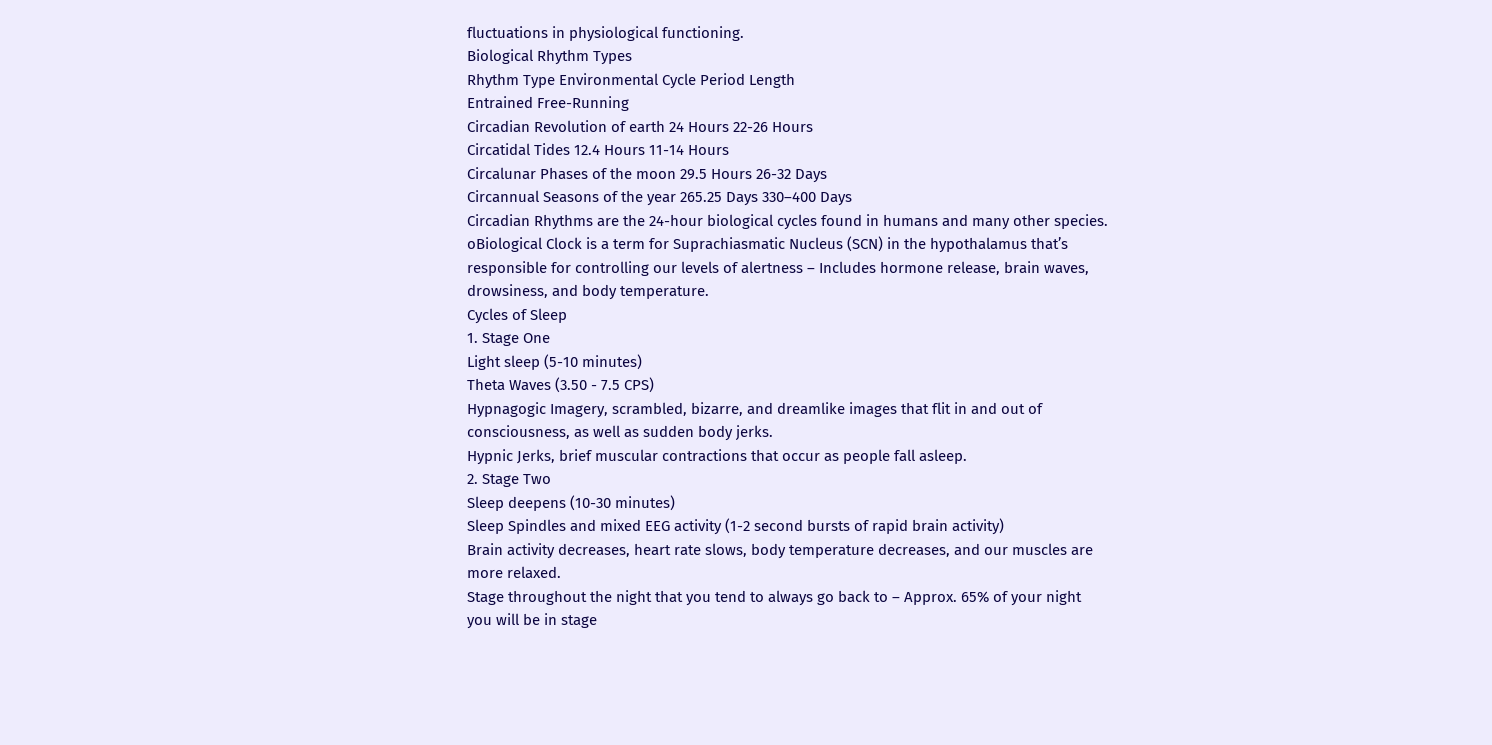fluctuations in physiological functioning.
Biological Rhythm Types
Rhythm Type Environmental Cycle Period Length
Entrained Free-Running
Circadian Revolution of earth 24 Hours 22-26 Hours
Circatidal Tides 12.4 Hours 11-14 Hours
Circalunar Phases of the moon 29.5 Hours 26-32 Days
Circannual Seasons of the year 265.25 Days 330–400 Days
Circadian Rhythms are the 24-hour biological cycles found in humans and many other species.
oBiological Clock is a term for Suprachiasmatic Nucleus (SCN) in the hypothalamus that’s
responsible for controlling our levels of alertness – Includes hormone release, brain waves,
drowsiness, and body temperature.
Cycles of Sleep
1. Stage One
Light sleep (5-10 minutes)
Theta Waves (3.50 - 7.5 CPS)
Hypnagogic Imagery, scrambled, bizarre, and dreamlike images that flit in and out of
consciousness, as well as sudden body jerks.
Hypnic Jerks, brief muscular contractions that occur as people fall asleep.
2. Stage Two
Sleep deepens (10-30 minutes)
Sleep Spindles and mixed EEG activity (1-2 second bursts of rapid brain activity)
Brain activity decreases, heart rate slows, body temperature decreases, and our muscles are
more relaxed.
Stage throughout the night that you tend to always go back to – Approx. 65% of your night
you will be in stage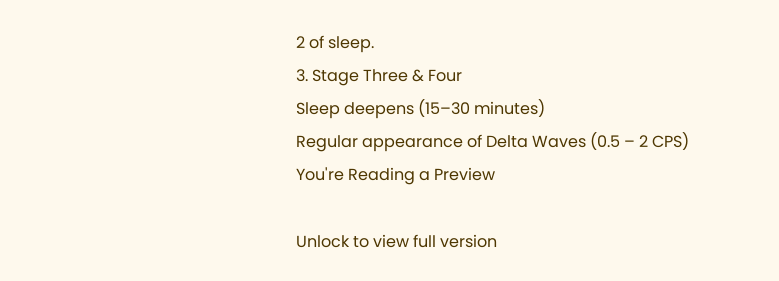2 of sleep.
3. Stage Three & Four
Sleep deepens (15–30 minutes)
Regular appearance of Delta Waves (0.5 – 2 CPS)
You're Reading a Preview

Unlock to view full version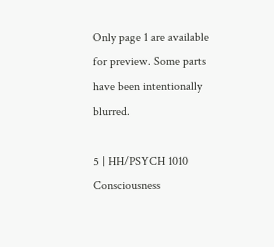Only page 1 are available for preview. Some parts have been intentionally blurred.

5 | HH/PSYCH 1010 Consciousness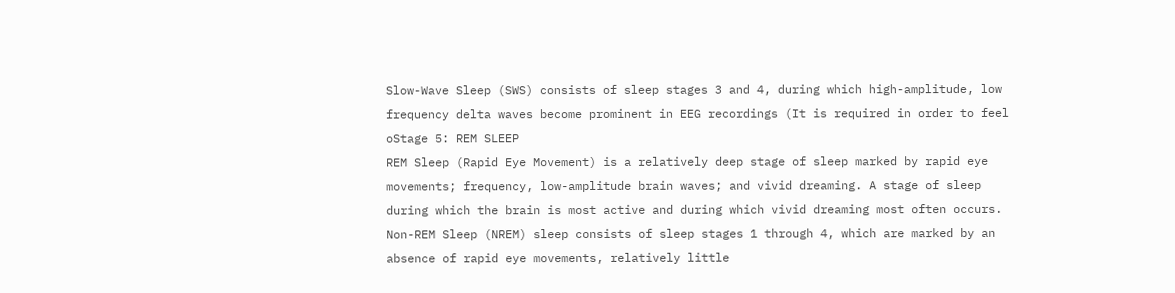Slow-Wave Sleep (SWS) consists of sleep stages 3 and 4, during which high-amplitude, low
frequency delta waves become prominent in EEG recordings (It is required in order to feel
oStage 5: REM SLEEP
REM Sleep (Rapid Eye Movement) is a relatively deep stage of sleep marked by rapid eye
movements; frequency, low-amplitude brain waves; and vivid dreaming. A stage of sleep
during which the brain is most active and during which vivid dreaming most often occurs.
Non-REM Sleep (NREM) sleep consists of sleep stages 1 through 4, which are marked by an
absence of rapid eye movements, relatively little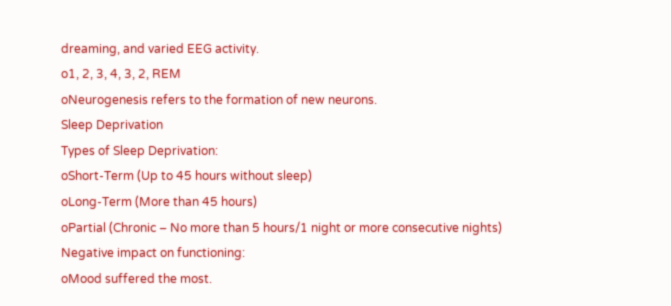dreaming, and varied EEG activity.
o1, 2, 3, 4, 3, 2, REM
oNeurogenesis refers to the formation of new neurons.
Sleep Deprivation
Types of Sleep Deprivation:
oShort-Term (Up to 45 hours without sleep)
oLong-Term (More than 45 hours)
oPartial (Chronic – No more than 5 hours/1 night or more consecutive nights)
Negative impact on functioning:
oMood suffered the most.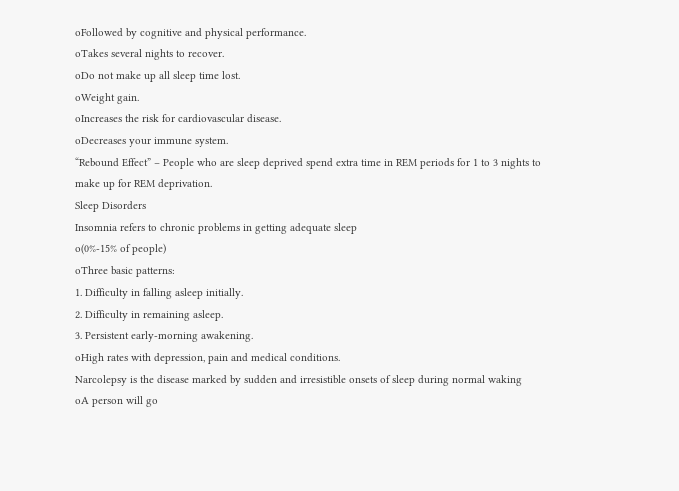oFollowed by cognitive and physical performance.
oTakes several nights to recover.
oDo not make up all sleep time lost.
oWeight gain.
oIncreases the risk for cardiovascular disease.
oDecreases your immune system.
“Rebound Effect” – People who are sleep deprived spend extra time in REM periods for 1 to 3 nights to
make up for REM deprivation.
Sleep Disorders
Insomnia refers to chronic problems in getting adequate sleep
o(0%-15% of people)
oThree basic patterns:
1. Difficulty in falling asleep initially.
2. Difficulty in remaining asleep.
3. Persistent early-morning awakening.
oHigh rates with depression, pain and medical conditions.
Narcolepsy is the disease marked by sudden and irresistible onsets of sleep during normal waking
oA person will go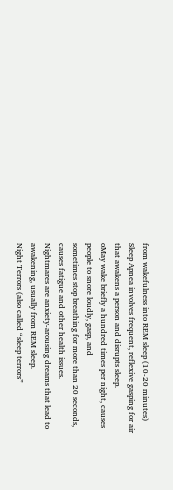from wakefulness into REM sleep (10-20 minutes)
Sleep Apnea involves frequent, reflexive gasping for air that awakens a person and disrupts sleep.
oMay wake briefly a hundred times per night, causes people to snore loudly, gasp, and
sometimes stop breathing for more than 20 seconds, causes fatigue and other health issues.
Nightmares are anxiety-arousing dreams that lead to awakening, usually from REM sleep.
Night Terrors (also called “sleep terrors”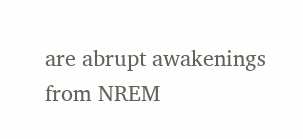are abrupt awakenings from NREM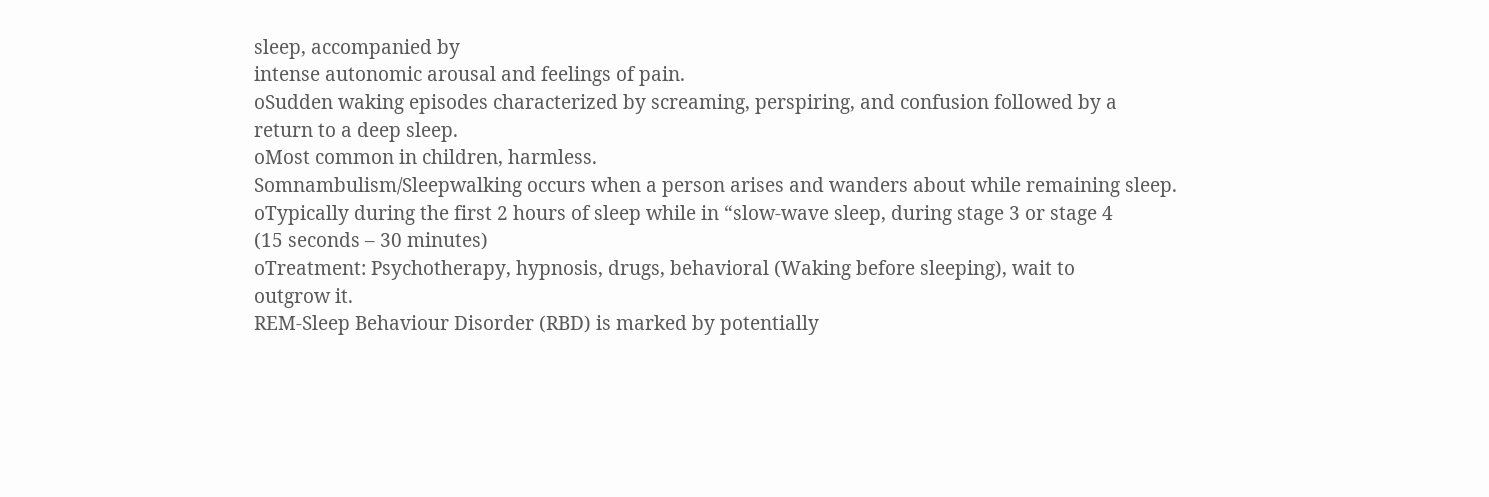sleep, accompanied by
intense autonomic arousal and feelings of pain.
oSudden waking episodes characterized by screaming, perspiring, and confusion followed by a
return to a deep sleep.
oMost common in children, harmless.
Somnambulism/Sleepwalking occurs when a person arises and wanders about while remaining sleep.
oTypically during the first 2 hours of sleep while in “slow-wave sleep, during stage 3 or stage 4
(15 seconds – 30 minutes)
oTreatment: Psychotherapy, hypnosis, drugs, behavioral (Waking before sleeping), wait to
outgrow it.
REM-Sleep Behaviour Disorder (RBD) is marked by potentially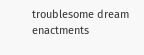troublesome dream enactments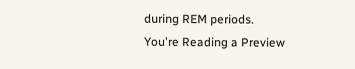during REM periods.
You're Reading a Preview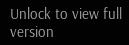Unlock to view full version